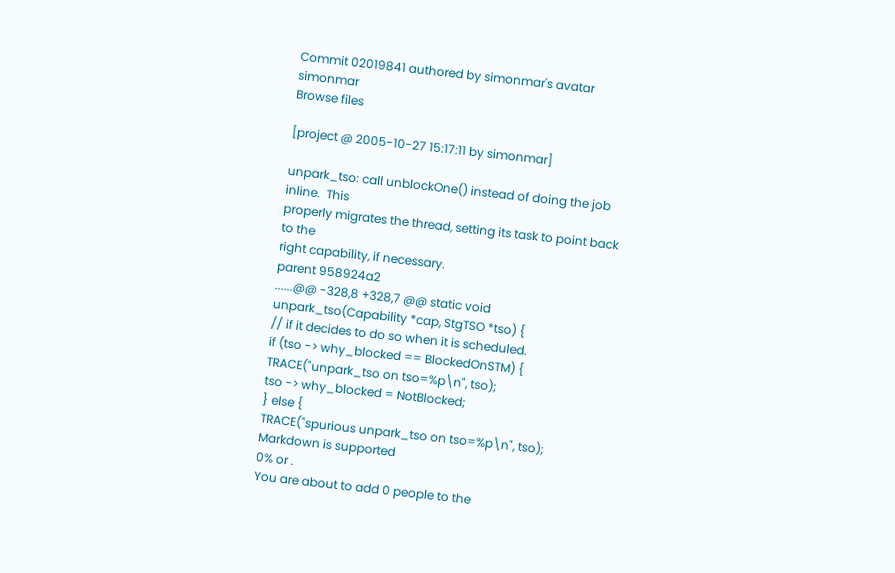Commit 02019841 authored by simonmar's avatar simonmar
Browse files

[project @ 2005-10-27 15:17:11 by simonmar]

unpark_tso: call unblockOne() instead of doing the job inline.  This
properly migrates the thread, setting its task to point back to the
right capability, if necessary.
parent 958924a2
......@@ -328,8 +328,7 @@ static void unpark_tso(Capability *cap, StgTSO *tso) {
// if it decides to do so when it is scheduled.
if (tso -> why_blocked == BlockedOnSTM) {
TRACE("unpark_tso on tso=%p\n", tso);
tso -> why_blocked = NotBlocked;
} else {
TRACE("spurious unpark_tso on tso=%p\n", tso);
Markdown is supported
0% or .
You are about to add 0 people to the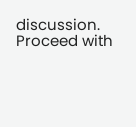discussion. Proceed with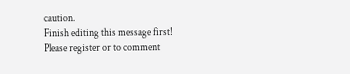caution.
Finish editing this message first!
Please register or to comment